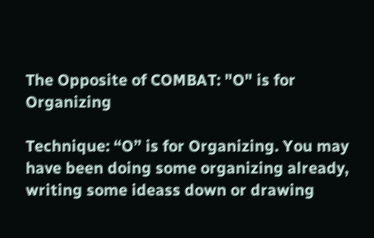The Opposite of COMBAT: "O" is for Organizing

Technique: “O” is for Organizing. You may have been doing some organizing already, writing some ideass down or drawing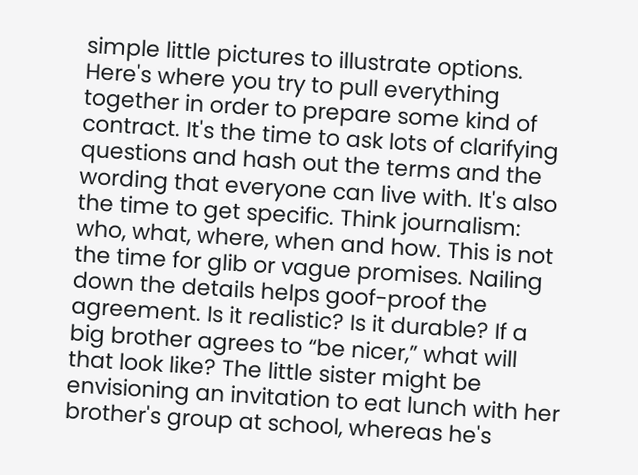simple little pictures to illustrate options. Here's where you try to pull everything together in order to prepare some kind of contract. It's the time to ask lots of clarifying questions and hash out the terms and the wording that everyone can live with. It's also the time to get specific. Think journalism: who, what, where, when and how. This is not the time for glib or vague promises. Nailing down the details helps goof-proof the agreement. Is it realistic? Is it durable? If a big brother agrees to “be nicer,” what will that look like? The little sister might be envisioning an invitation to eat lunch with her brother's group at school, whereas he's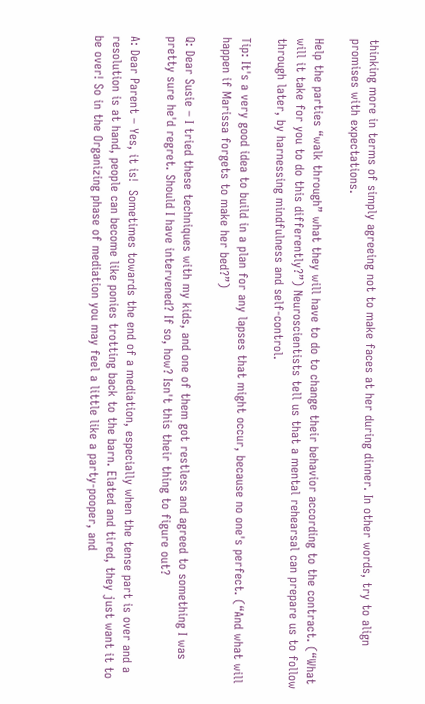thinking more in terms of simply agreeing not to make faces at her during dinner. In other words, try to align promises with expectations.

Help the parties “walk through” what they will have to do to change their behavior according to the contract. (“What will it take for you to do this differently?”) Neuroscientists tell us that a mental rehearsal can prepare us to follow through later, by harnessing mindfulness and self-control.

Tip: It's a very good idea to build in a plan for any lapses that might occur, because no one's perfect. (“And what will happen if Marissa forgets to make her bed?”)

Q: Dear Susie – I tried these techniques with my kids, and one of them got restless and agreed to something I was pretty sure he'd regret. Should I have intervened? If so, how? Isn't this their thing to figure out?

A: Dear Parent – Yes, it is!  Sometimes towards the end of a mediation, especially when the tense part is over and a resolution is at hand, people can become like ponies trotting back to the barn. Elated and tired, they just want it to be over! So in the Organizing phase of mediation you may feel a little like a party-pooper, and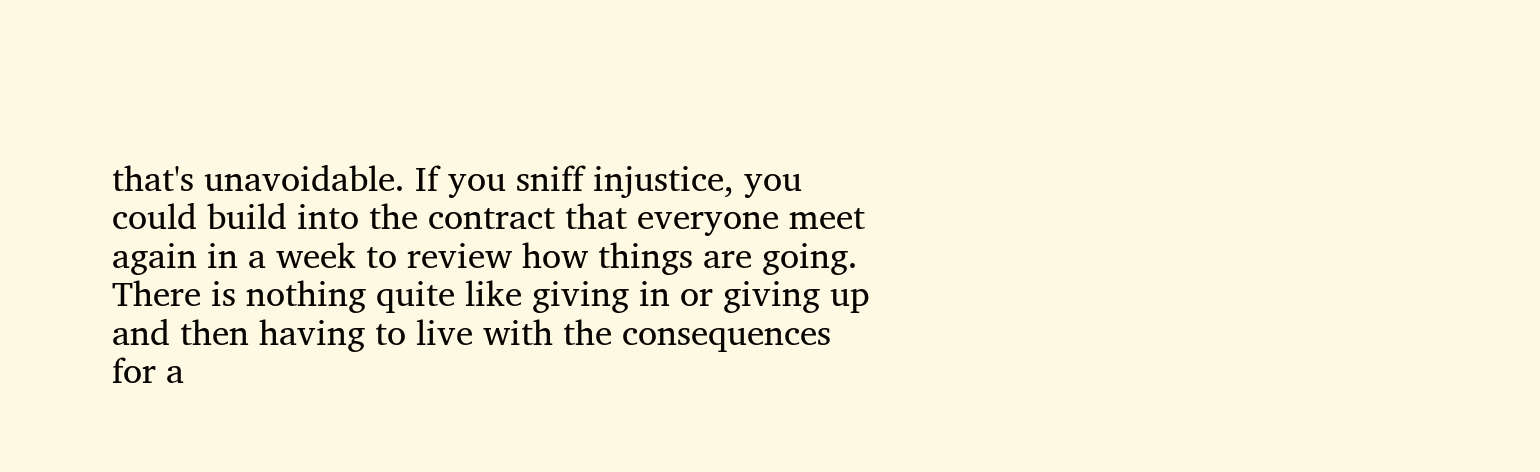that's unavoidable. If you sniff injustice, you could build into the contract that everyone meet again in a week to review how things are going. There is nothing quite like giving in or giving up and then having to live with the consequences for a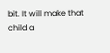bit. It will make that child a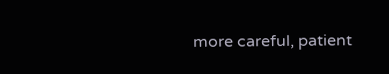more careful, patient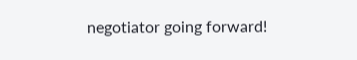negotiator going forward!